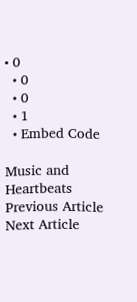• 0
  • 0
  • 0
  • 1
  • Embed Code

Music and Heartbeats
Previous Article
Next Article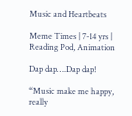Music and Heartbeats

Meme Times | 7-14 yrs | Reading Pod, Animation

Dap dap….Dap dap!

“Music make me happy, really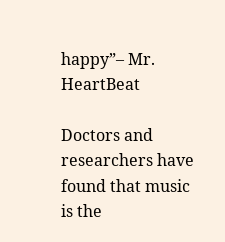happy”– Mr. HeartBeat

Doctors and researchers have found that music is the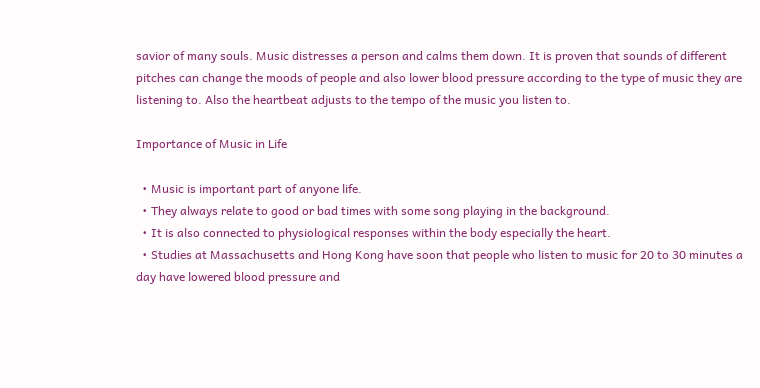savior of many souls. Music distresses a person and calms them down. It is proven that sounds of different pitches can change the moods of people and also lower blood pressure according to the type of music they are listening to. Also the heartbeat adjusts to the tempo of the music you listen to.

Importance of Music in Life

  • Music is important part of anyone life.
  • They always relate to good or bad times with some song playing in the background.
  • It is also connected to physiological responses within the body especially the heart.
  • Studies at Massachusetts and Hong Kong have soon that people who listen to music for 20 to 30 minutes a day have lowered blood pressure and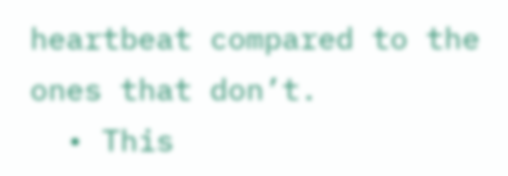heartbeat compared to the ones that don’t.
  • This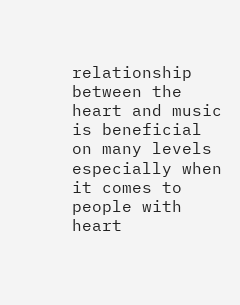relationship between the heart and music is beneficial on many levels especially when it comes to people with heart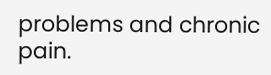problems and chronic pain.